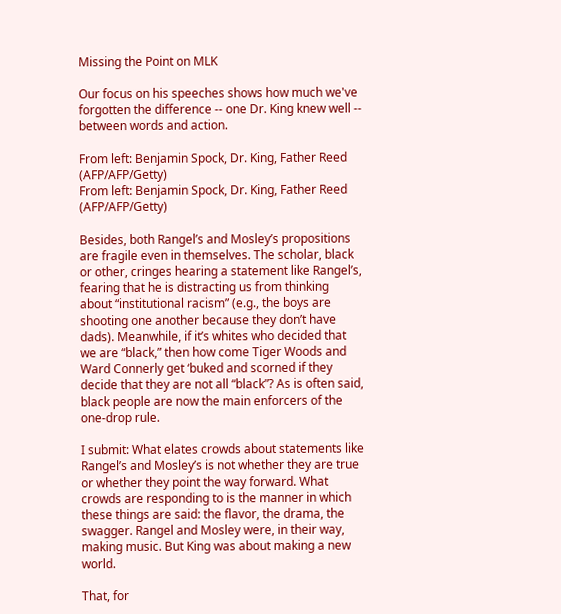Missing the Point on MLK

Our focus on his speeches shows how much we've forgotten the difference -- one Dr. King knew well -- between words and action.

From left: Benjamin Spock, Dr. King, Father Reed (AFP/AFP/Getty)
From left: Benjamin Spock, Dr. King, Father Reed (AFP/AFP/Getty)

Besides, both Rangel’s and Mosley’s propositions are fragile even in themselves. The scholar, black or other, cringes hearing a statement like Rangel’s, fearing that he is distracting us from thinking about “institutional racism” (e.g., the boys are shooting one another because they don’t have dads). Meanwhile, if it’s whites who decided that we are “black,” then how come Tiger Woods and Ward Connerly get ‘buked and scorned if they decide that they are not all “black”? As is often said, black people are now the main enforcers of the one-drop rule.

I submit: What elates crowds about statements like Rangel’s and Mosley’s is not whether they are true or whether they point the way forward. What crowds are responding to is the manner in which these things are said: the flavor, the drama, the swagger. Rangel and Mosley were, in their way, making music. But King was about making a new world.

That, for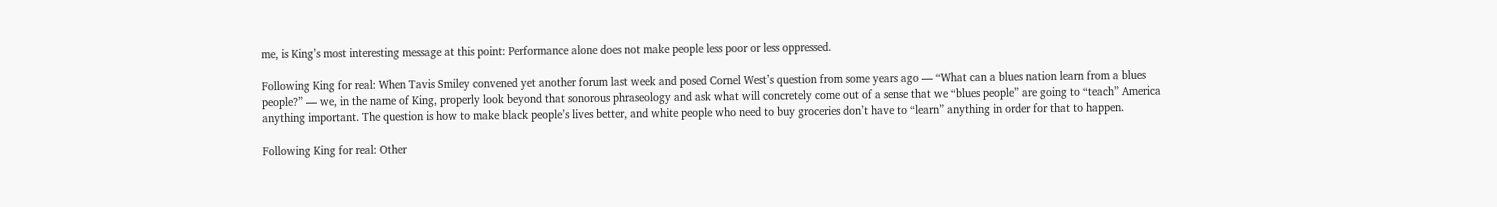me, is King’s most interesting message at this point: Performance alone does not make people less poor or less oppressed.

Following King for real: When Tavis Smiley convened yet another forum last week and posed Cornel West’s question from some years ago — “What can a blues nation learn from a blues people?” — we, in the name of King, properly look beyond that sonorous phraseology and ask what will concretely come out of a sense that we “blues people” are going to “teach” America anything important. The question is how to make black people’s lives better, and white people who need to buy groceries don’t have to “learn” anything in order for that to happen.

Following King for real: Other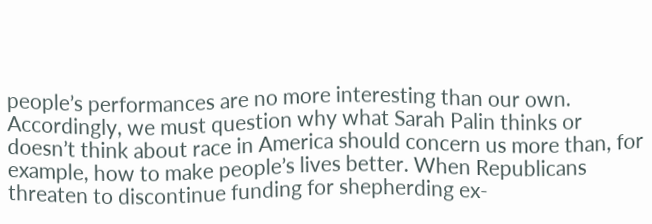people’s performances are no more interesting than our own. Accordingly, we must question why what Sarah Palin thinks or doesn’t think about race in America should concern us more than, for example, how to make people’s lives better. When Republicans threaten to discontinue funding for shepherding ex-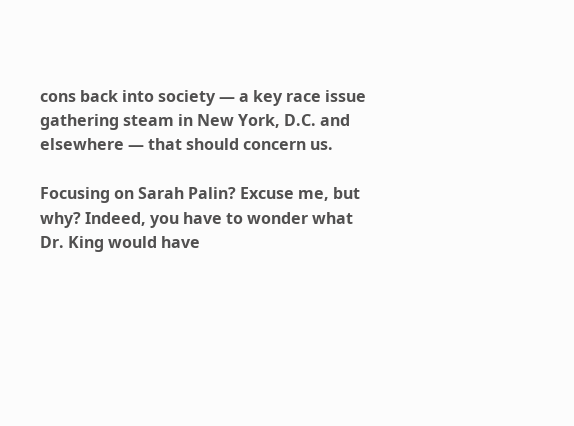cons back into society — a key race issue gathering steam in New York, D.C. and elsewhere — that should concern us.

Focusing on Sarah Palin? Excuse me, but why? Indeed, you have to wonder what Dr. King would have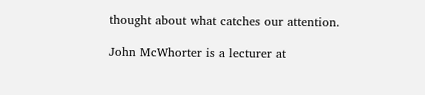thought about what catches our attention.

John McWhorter is a lecturer at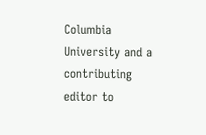Columbia University and a contributing editor to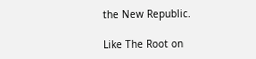the New Republic.

Like The Root on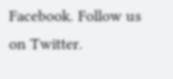Facebook. Follow us on Twitter.